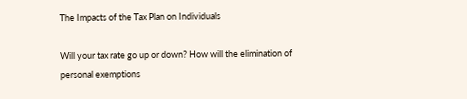The Impacts of the Tax Plan on Individuals

Will your tax rate go up or down? How will the elimination of personal exemptions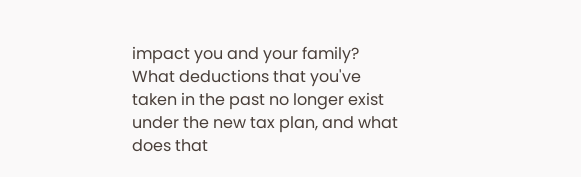impact you and your family? What deductions that you've taken in the past no longer exist under the new tax plan, and what does that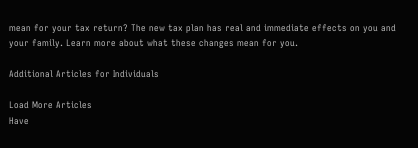mean for your tax return? The new tax plan has real and immediate effects on you and your family. Learn more about what these changes mean for you.

Additional Articles for Individuals

Load More Articles
Have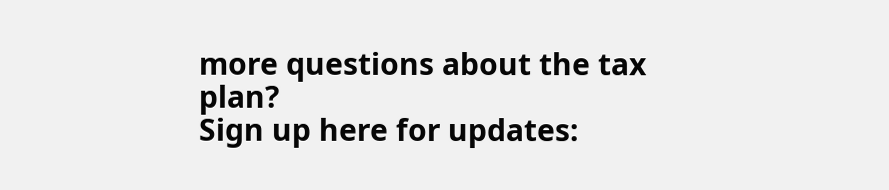more questions about the tax plan?
Sign up here for updates: